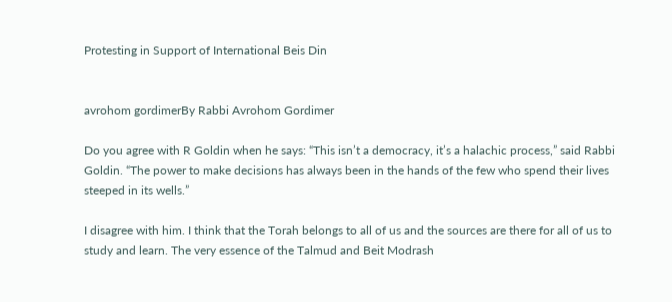Protesting in Support of International Beis Din


avrohom gordimerBy Rabbi Avrohom Gordimer

Do you agree with R Goldin when he says: “This isn’t a democracy, it’s a halachic process,” said Rabbi Goldin. “The power to make decisions has always been in the hands of the few who spend their lives steeped in its wells.”

I disagree with him. I think that the Torah belongs to all of us and the sources are there for all of us to study and learn. The very essence of the Talmud and Beit Modrash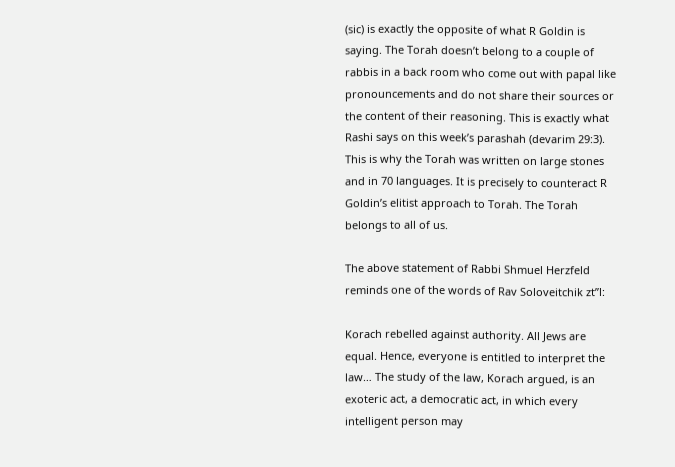(sic) is exactly the opposite of what R Goldin is saying. The Torah doesn’t belong to a couple of rabbis in a back room who come out with papal like pronouncements and do not share their sources or the content of their reasoning. This is exactly what Rashi says on this week’s parashah (devarim 29:3). This is why the Torah was written on large stones and in 70 languages. It is precisely to counteract R Goldin’s elitist approach to Torah. The Torah belongs to all of us.

The above statement of Rabbi Shmuel Herzfeld reminds one of the words of Rav Soloveitchik zt”l:

Korach rebelled against authority. All Jews are equal. Hence, everyone is entitled to interpret the law… The study of the law, Korach argued, is an exoteric act, a democratic act, in which every intelligent person may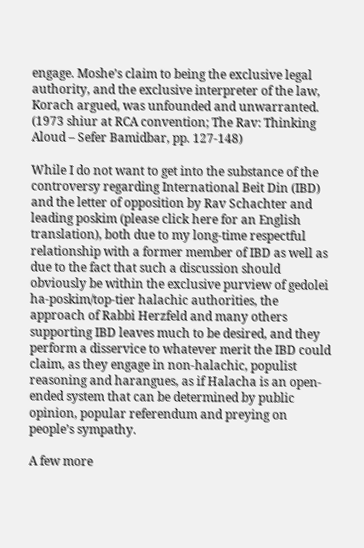engage. Moshe’s claim to being the exclusive legal authority, and the exclusive interpreter of the law, Korach argued, was unfounded and unwarranted.  (1973 shiur at RCA convention; The Rav: Thinking Aloud – Sefer Bamidbar, pp. 127-148)

While I do not want to get into the substance of the controversy regarding International Beit Din (IBD) and the letter of opposition by Rav Schachter and leading poskim (please click here for an English translation), both due to my long-time respectful relationship with a former member of IBD as well as due to the fact that such a discussion should obviously be within the exclusive purview of gedolei ha-poskim/top-tier halachic authorities, the approach of Rabbi Herzfeld and many others supporting IBD leaves much to be desired, and they perform a disservice to whatever merit the IBD could claim, as they engage in non-halachic, populist reasoning and harangues, as if Halacha is an open-ended system that can be determined by public opinion, popular referendum and preying on people’s sympathy.

A few more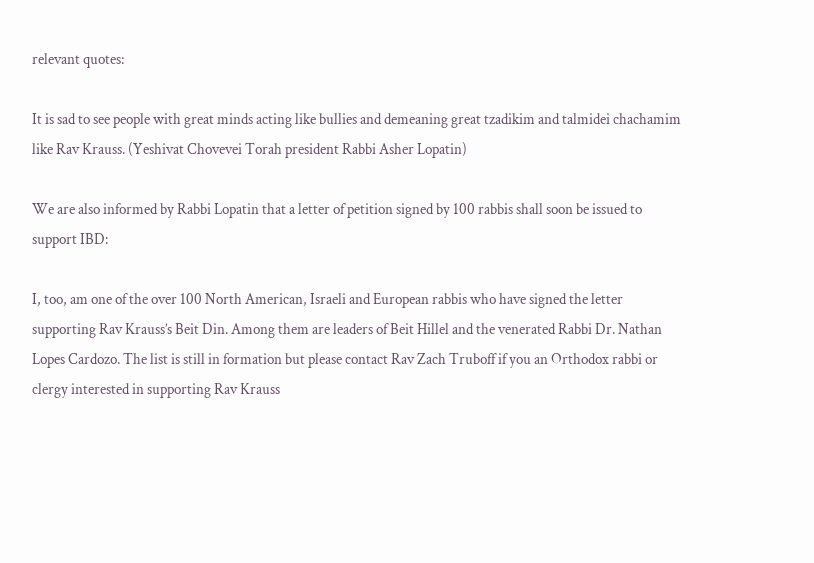relevant quotes:

It is sad to see people with great minds acting like bullies and demeaning great tzadikim and talmidei chachamim like Rav Krauss. (Yeshivat Chovevei Torah president Rabbi Asher Lopatin)

We are also informed by Rabbi Lopatin that a letter of petition signed by 100 rabbis shall soon be issued to support IBD:

I, too, am one of the over 100 North American, Israeli and European rabbis who have signed the letter supporting Rav Krauss’s Beit Din. Among them are leaders of Beit Hillel and the venerated Rabbi Dr. Nathan Lopes Cardozo. The list is still in formation but please contact Rav Zach Truboff if you an Orthodox rabbi or clergy interested in supporting Rav Krauss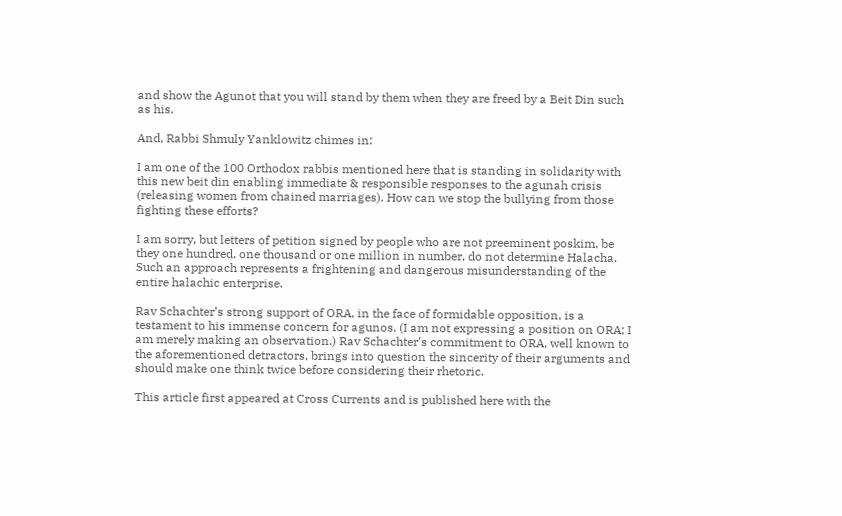and show the Agunot that you will stand by them when they are freed by a Beit Din such as his.

And, Rabbi Shmuly Yanklowitz chimes in:

I am one of the 100 Orthodox rabbis mentioned here that is standing in solidarity with this new beit din enabling immediate & responsible responses to the agunah crisis (releasing women from chained marriages). How can we stop the bullying from those fighting these efforts?

I am sorry, but letters of petition signed by people who are not preeminent poskim, be they one hundred, one thousand or one million in number, do not determine Halacha. Such an approach represents a frightening and dangerous misunderstanding of the entire halachic enterprise.

Rav Schachter’s strong support of ORA, in the face of formidable opposition, is a testament to his immense concern for agunos. (I am not expressing a position on ORA; I am merely making an observation.) Rav Schachter’s commitment to ORA, well known to the aforementioned detractors, brings into question the sincerity of their arguments and should make one think twice before considering their rhetoric.

This article first appeared at Cross Currents and is published here with the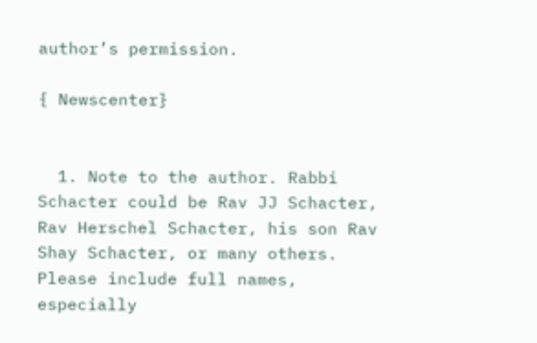author’s permission.

{ Newscenter}


  1. Note to the author. Rabbi Schacter could be Rav JJ Schacter, Rav Herschel Schacter, his son Rav Shay Schacter, or many others. Please include full names, especially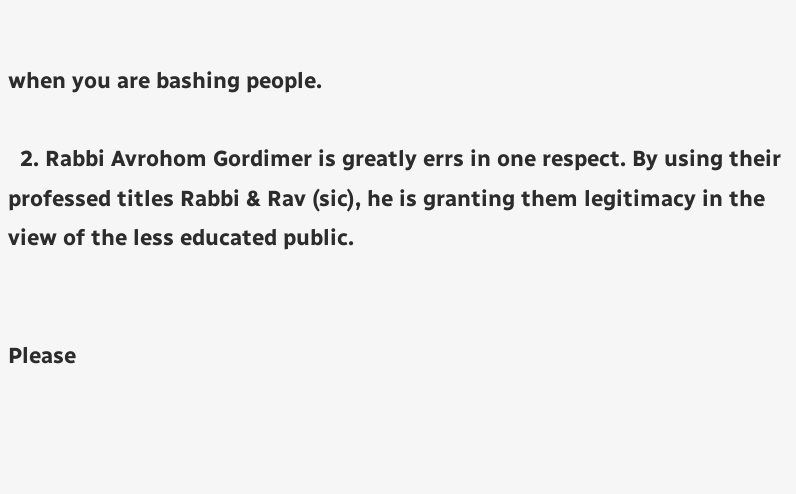when you are bashing people.

  2. Rabbi Avrohom Gordimer is greatly errs in one respect. By using their professed titles Rabbi & Rav (sic), he is granting them legitimacy in the view of the less educated public.


Please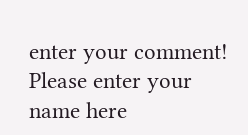enter your comment!
Please enter your name here